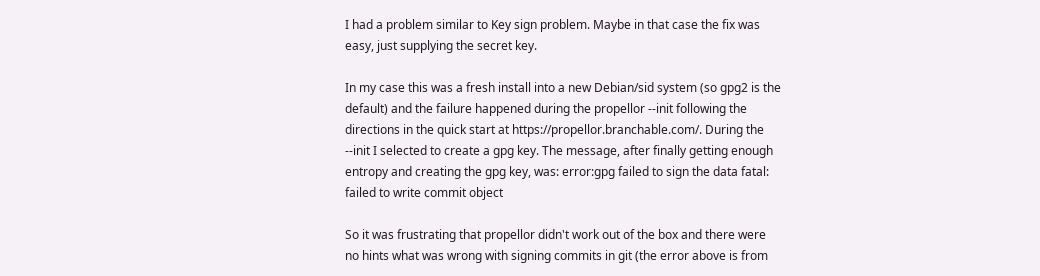I had a problem similar to Key sign problem. Maybe in that case the fix was easy, just supplying the secret key.

In my case this was a fresh install into a new Debian/sid system (so gpg2 is the default) and the failure happened during the propellor --init following the directions in the quick start at https://propellor.branchable.com/. During the --init I selected to create a gpg key. The message, after finally getting enough entropy and creating the gpg key, was: error:gpg failed to sign the data fatal: failed to write commit object

So it was frustrating that propellor didn't work out of the box and there were no hints what was wrong with signing commits in git (the error above is from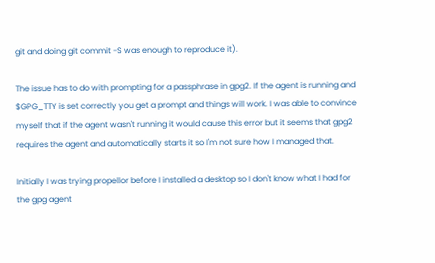git and doing git commit -S was enough to reproduce it).

The issue has to do with prompting for a passphrase in gpg2. If the agent is running and $GPG_TTY is set correctly you get a prompt and things will work. I was able to convince myself that if the agent wasn't running it would cause this error but it seems that gpg2 requires the agent and automatically starts it so I'm not sure how I managed that.

Initially I was trying propellor before I installed a desktop so I don't know what I had for the gpg agent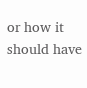or how it should have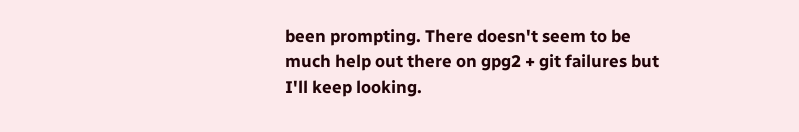been prompting. There doesn't seem to be much help out there on gpg2 + git failures but I'll keep looking.